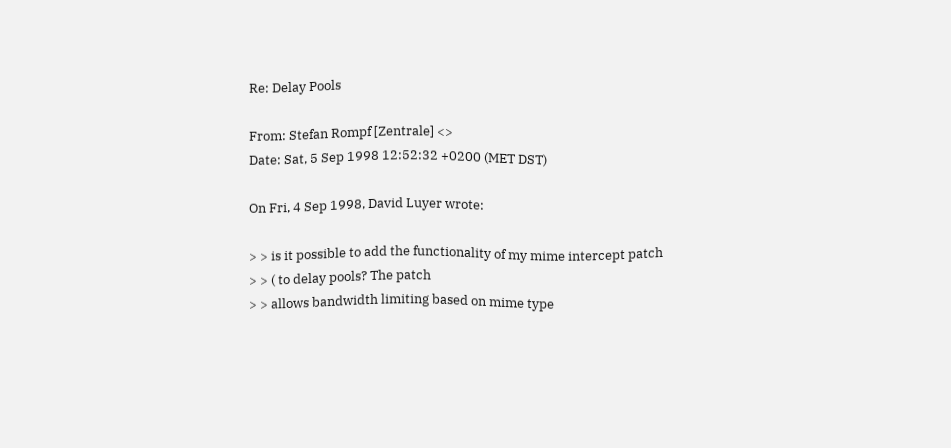Re: Delay Pools

From: Stefan Rompf [Zentrale] <>
Date: Sat, 5 Sep 1998 12:52:32 +0200 (MET DST)

On Fri, 4 Sep 1998, David Luyer wrote:

> > is it possible to add the functionality of my mime intercept patch
> > ( to delay pools? The patch
> > allows bandwidth limiting based on mime type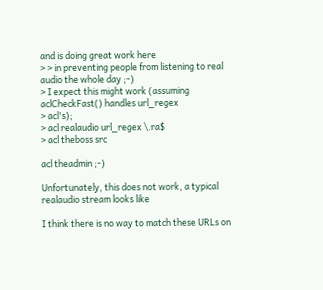and is doing great work here
> > in preventing people from listening to real audio the whole day ;-)
> I expect this might work (assuming aclCheckFast() handles url_regex
> acl's);
> acl realaudio url_regex \.ra$
> acl theboss src

acl theadmin ;-)

Unfortunately, this does not work, a typical realaudio stream looks like

I think there is no way to match these URLs on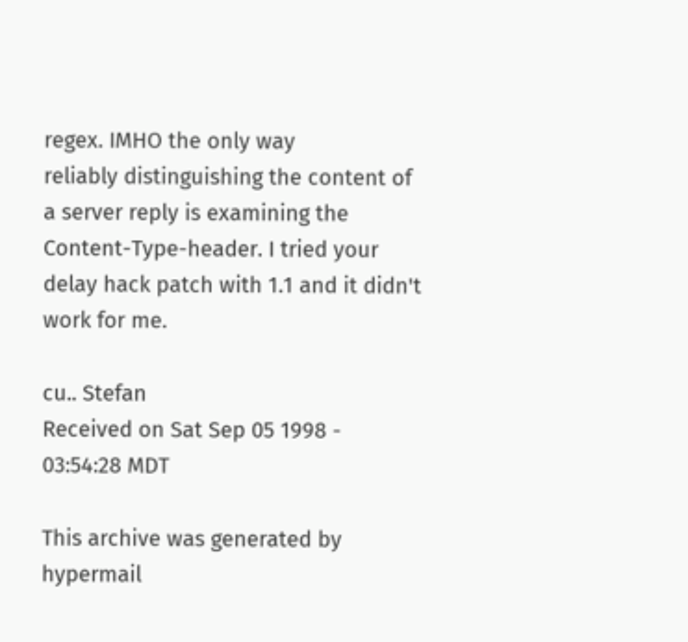regex. IMHO the only way
reliably distinguishing the content of a server reply is examining the
Content-Type-header. I tried your delay hack patch with 1.1 and it didn't
work for me.

cu.. Stefan
Received on Sat Sep 05 1998 - 03:54:28 MDT

This archive was generated by hypermail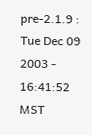pre-2.1.9 : Tue Dec 09 2003 - 16:41:52 MST